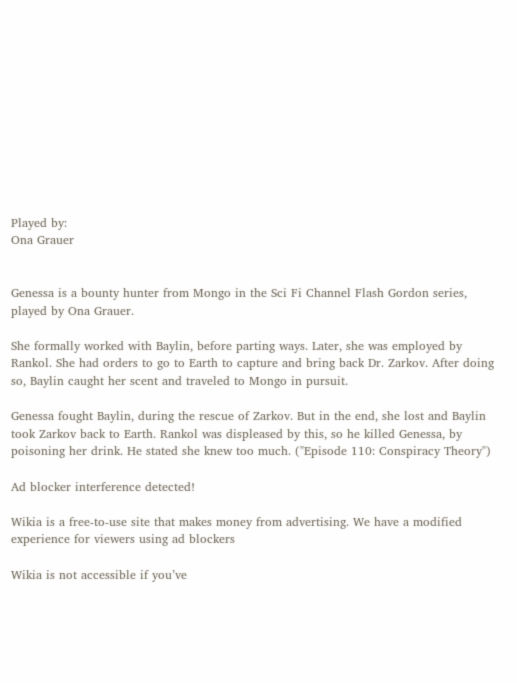Played by:
Ona Grauer


Genessa is a bounty hunter from Mongo in the Sci Fi Channel Flash Gordon series, played by Ona Grauer.

She formally worked with Baylin, before parting ways. Later, she was employed by Rankol. She had orders to go to Earth to capture and bring back Dr. Zarkov. After doing so, Baylin caught her scent and traveled to Mongo in pursuit.

Genessa fought Baylin, during the rescue of Zarkov. But in the end, she lost and Baylin took Zarkov back to Earth. Rankol was displeased by this, so he killed Genessa, by poisoning her drink. He stated she knew too much. ("Episode 110: Conspiracy Theory")

Ad blocker interference detected!

Wikia is a free-to-use site that makes money from advertising. We have a modified experience for viewers using ad blockers

Wikia is not accessible if you’ve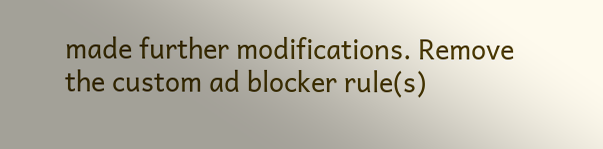made further modifications. Remove the custom ad blocker rule(s)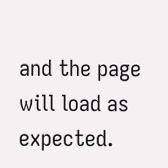and the page will load as expected.